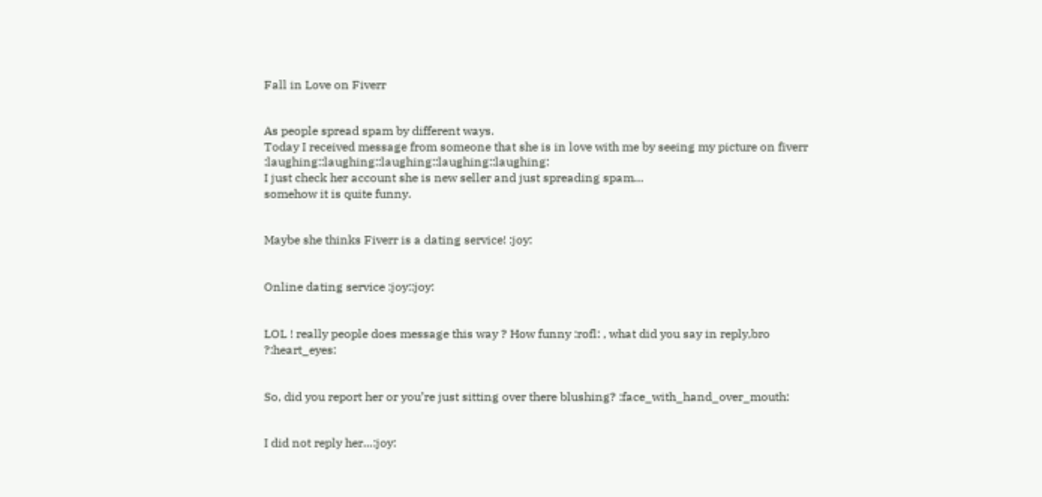Fall in Love on Fiverr


As people spread spam by different ways.
Today I received message from someone that she is in love with me by seeing my picture on fiverr :laughing::laughing::laughing::laughing::laughing:
I just check her account she is new seller and just spreading spam…
somehow it is quite funny.


Maybe she thinks Fiverr is a dating service! :joy:


Online dating service :joy::joy:


LOL ! really people does message this way ? How funny :rofl: , what did you say in reply,bro ?:heart_eyes:


So, did you report her or you’re just sitting over there blushing? :face_with_hand_over_mouth:


I did not reply her…:joy: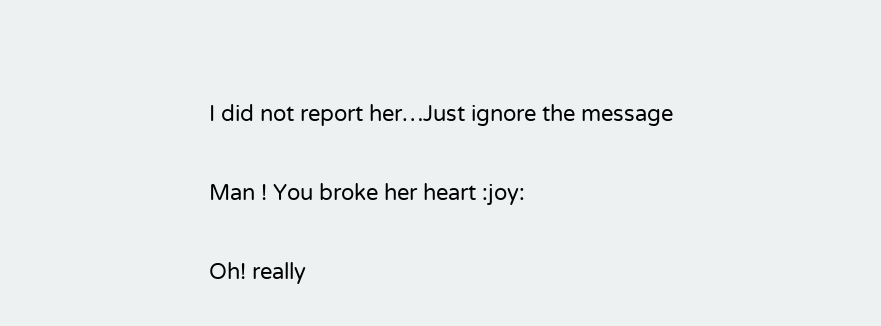I did not report her…Just ignore the message


Man ! You broke her heart :joy:


Oh! really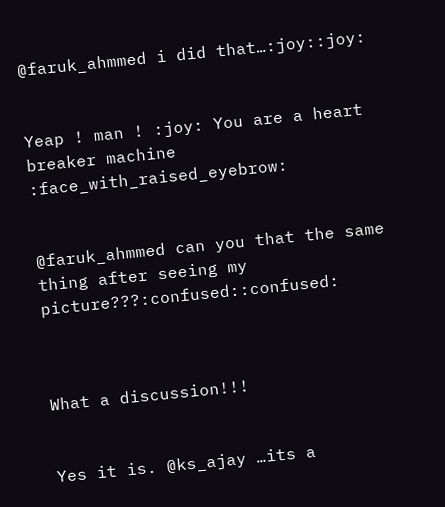@faruk_ahmmed i did that…:joy::joy:


Yeap ! man ! :joy: You are a heart breaker machine :face_with_raised_eyebrow:


@faruk_ahmmed can you that the same thing after seeing my picture???:confused::confused:



What a discussion!!!


Yes it is. @ks_ajay …its a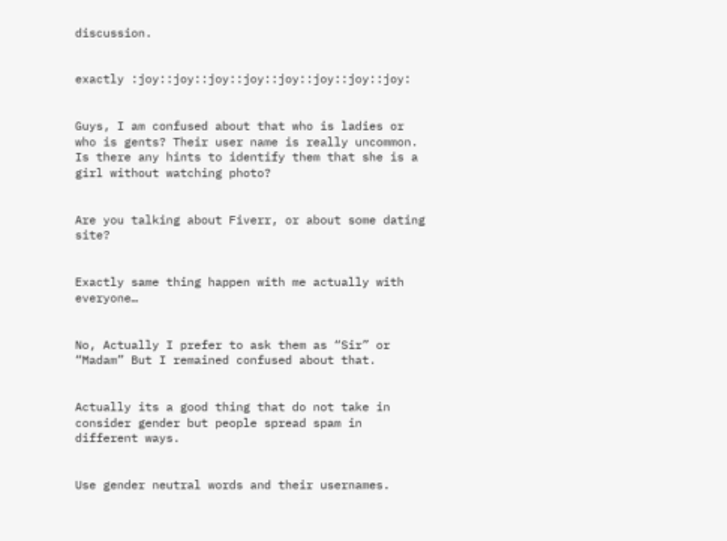discussion.


exactly :joy::joy::joy::joy::joy::joy::joy::joy:


Guys, I am confused about that who is ladies or who is gents? Their user name is really uncommon. Is there any hints to identify them that she is a girl without watching photo?


Are you talking about Fiverr, or about some dating site?


Exactly same thing happen with me actually with everyone…


No, Actually I prefer to ask them as “Sir” or “Madam” But I remained confused about that.


Actually its a good thing that do not take in consider gender but people spread spam in different ways.


Use gender neutral words and their usernames.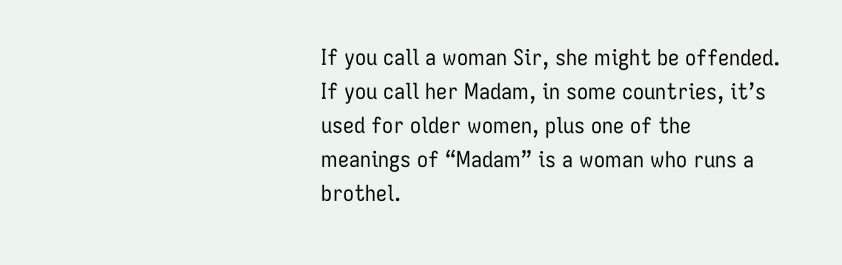If you call a woman Sir, she might be offended. If you call her Madam, in some countries, it’s used for older women, plus one of the meanings of “Madam” is a woman who runs a brothel.